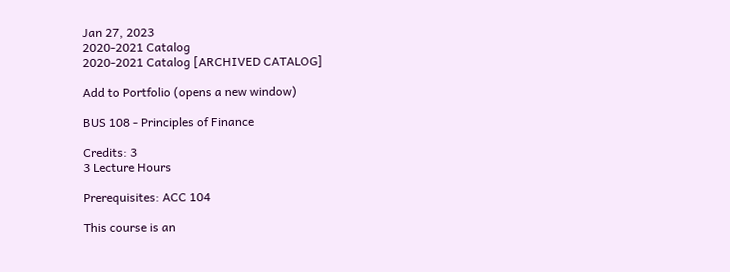Jan 27, 2023
2020-2021 Catalog
2020-2021 Catalog [ARCHIVED CATALOG]

Add to Portfolio (opens a new window)

BUS 108 - Principles of Finance

Credits: 3
3 Lecture Hours

Prerequisites: ACC 104

This course is an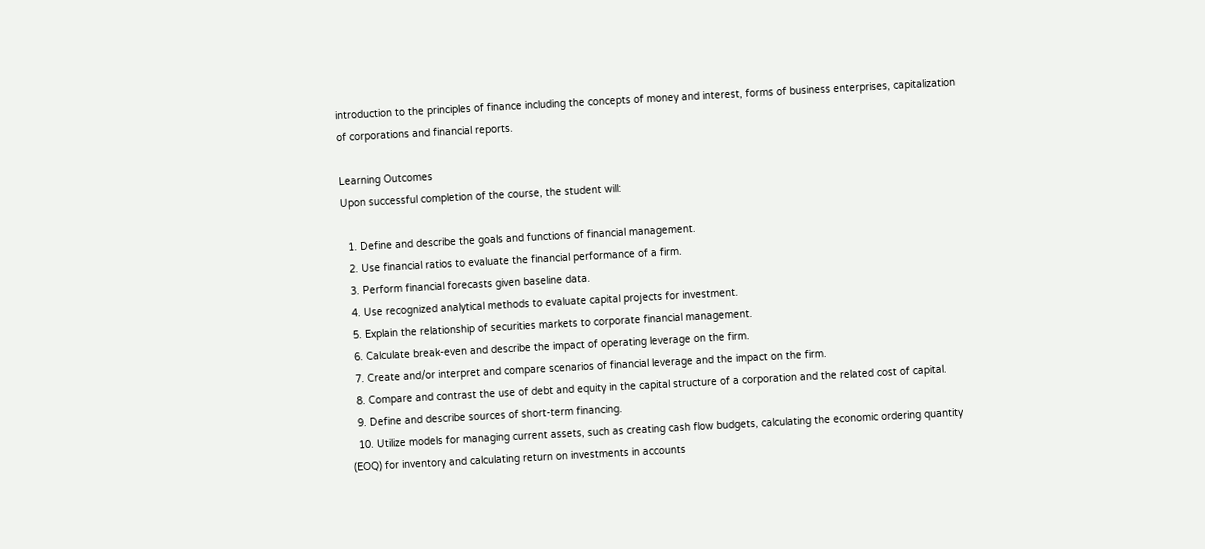introduction to the principles of finance including the concepts of money and interest, forms of business enterprises, capitalization of corporations and financial reports.

Learning Outcomes
Upon successful completion of the course, the student will:

  1. Define and describe the goals and functions of financial management.
  2. Use financial ratios to evaluate the financial performance of a firm.
  3. Perform financial forecasts given baseline data.
  4. Use recognized analytical methods to evaluate capital projects for investment.
  5. Explain the relationship of securities markets to corporate financial management.
  6. Calculate break-even and describe the impact of operating leverage on the firm.
  7. Create and/or interpret and compare scenarios of financial leverage and the impact on the firm.
  8. Compare and contrast the use of debt and equity in the capital structure of a corporation and the related cost of capital.
  9. Define and describe sources of short-term financing.
  10. Utilize models for managing current assets, such as creating cash flow budgets, calculating the economic ordering quantity (EOQ) for inventory and calculating return on investments in accounts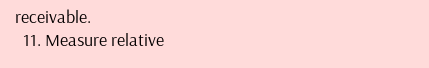receivable.
  11. Measure relative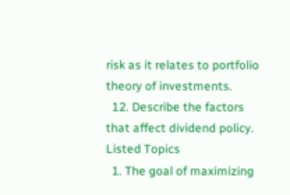risk as it relates to portfolio theory of investments.
  12. Describe the factors that affect dividend policy.
Listed Topics
  1. The goal of maximizing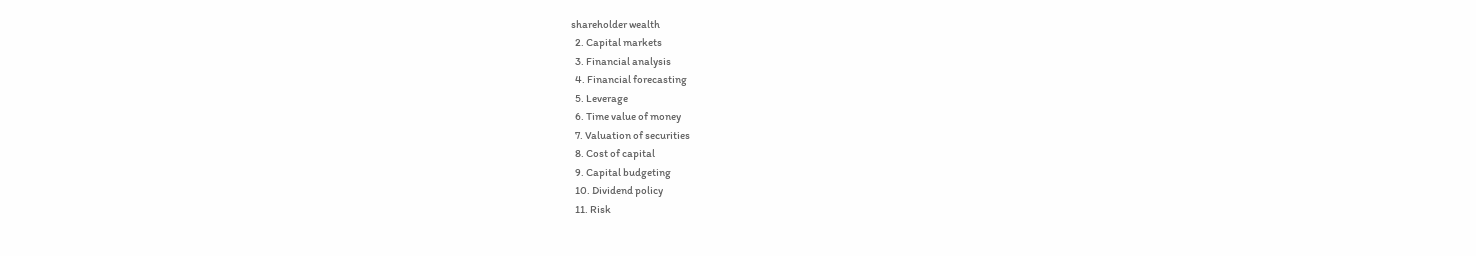shareholder wealth
  2. Capital markets
  3. Financial analysis
  4. Financial forecasting
  5. Leverage
  6. Time value of money
  7. Valuation of securities
  8. Cost of capital
  9. Capital budgeting
  10. Dividend policy
  11. Risk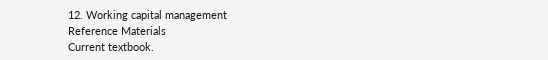12. Working capital management
Reference Materials
Current textbook.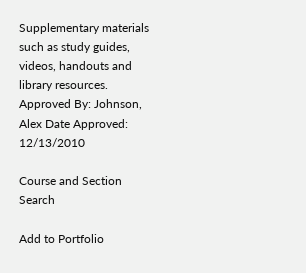Supplementary materials such as study guides, videos, handouts and library resources.
Approved By: Johnson, Alex Date Approved: 12/13/2010

Course and Section Search

Add to Portfolio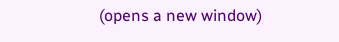(opens a new window)